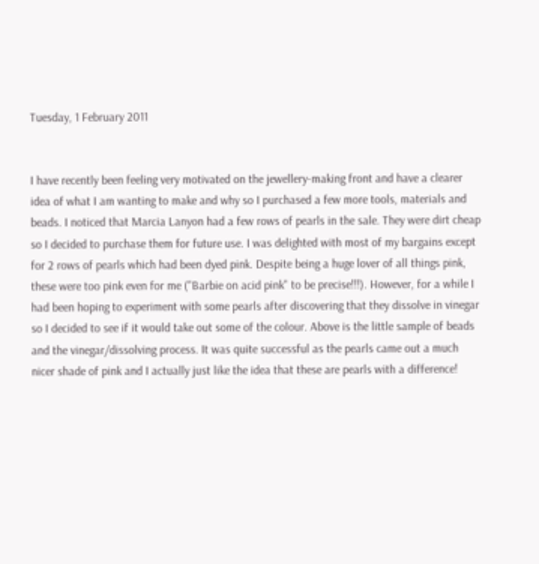Tuesday, 1 February 2011


I have recently been feeling very motivated on the jewellery-making front and have a clearer idea of what I am wanting to make and why so I purchased a few more tools, materials and beads. I noticed that Marcia Lanyon had a few rows of pearls in the sale. They were dirt cheap so I decided to purchase them for future use. I was delighted with most of my bargains except for 2 rows of pearls which had been dyed pink. Despite being a huge lover of all things pink, these were too pink even for me ("Barbie on acid pink" to be precise!!!). However, for a while I had been hoping to experiment with some pearls after discovering that they dissolve in vinegar so I decided to see if it would take out some of the colour. Above is the little sample of beads and the vinegar/dissolving process. It was quite successful as the pearls came out a much nicer shade of pink and I actually just like the idea that these are pearls with a difference!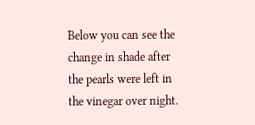Below you can see the change in shade after the pearls were left in the vinegar over night.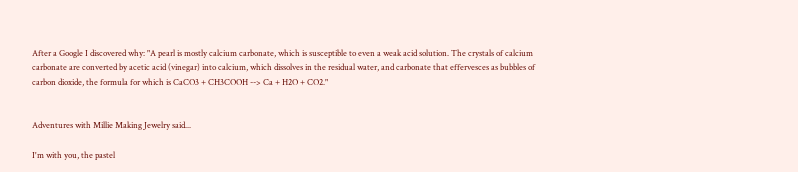After a Google I discovered why: "A pearl is mostly calcium carbonate, which is susceptible to even a weak acid solution. The crystals of calcium carbonate are converted by acetic acid (vinegar) into calcium, which dissolves in the residual water, and carbonate that effervesces as bubbles of carbon dioxide, the formula for which is CaCO3 + CH3COOH --> Ca + H2O + CO2."


Adventures with Millie Making Jewelry said...

I'm with you, the pastel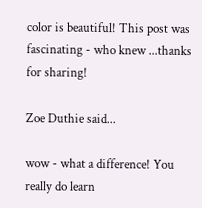color is beautiful! This post was fascinating - who knew ...thanks for sharing!

Zoe Duthie said...

wow - what a difference! You really do learn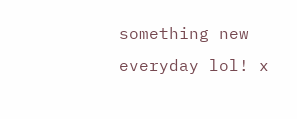something new everyday lol! x